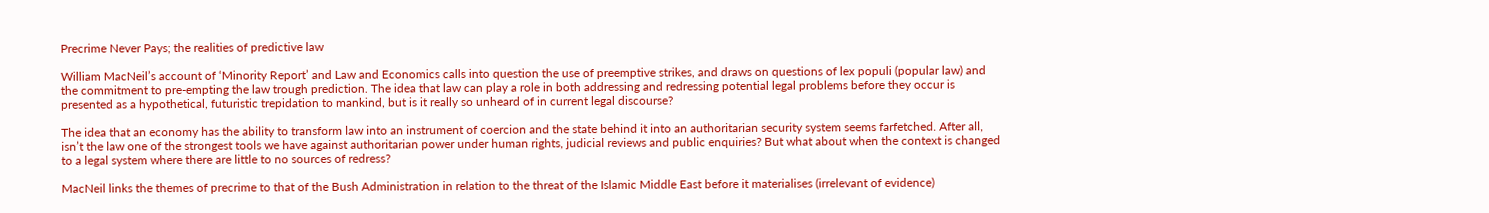Precrime Never Pays; the realities of predictive law

William MacNeil’s account of ‘Minority Report’ and Law and Economics calls into question the use of preemptive strikes, and draws on questions of lex populi (popular law) and the commitment to pre-empting the law trough prediction. The idea that law can play a role in both addressing and redressing potential legal problems before they occur is presented as a hypothetical, futuristic trepidation to mankind, but is it really so unheard of in current legal discourse?

The idea that an economy has the ability to transform law into an instrument of coercion and the state behind it into an authoritarian security system seems farfetched. After all, isn’t the law one of the strongest tools we have against authoritarian power under human rights, judicial reviews and public enquiries? But what about when the context is changed to a legal system where there are little to no sources of redress?

MacNeil links the themes of precrime to that of the Bush Administration in relation to the threat of the Islamic Middle East before it materialises (irrelevant of evidence)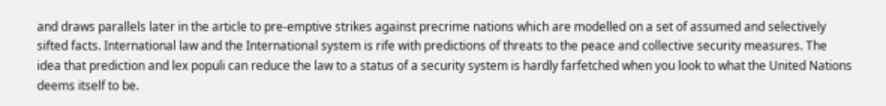and draws parallels later in the article to pre-emptive strikes against precrime nations which are modelled on a set of assumed and selectively sifted facts. International law and the International system is rife with predictions of threats to the peace and collective security measures. The idea that prediction and lex populi can reduce the law to a status of a security system is hardly farfetched when you look to what the United Nations deems itself to be.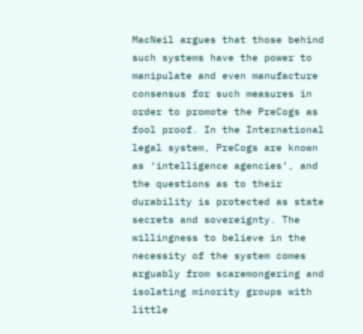MacNeil argues that those behind such systems have the power to manipulate and even manufacture consensus for such measures in order to promote the PreCogs as fool proof. In the International legal system, PreCogs are known as ‘intelligence agencies’, and the questions as to their durability is protected as state secrets and sovereignty. The willingness to believe in the necessity of the system comes arguably from scaremongering and isolating minority groups with little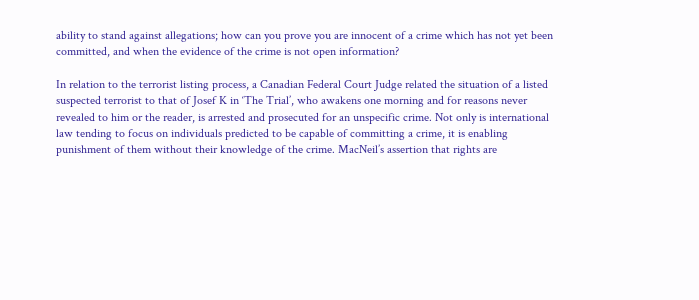ability to stand against allegations; how can you prove you are innocent of a crime which has not yet been committed, and when the evidence of the crime is not open information?

In relation to the terrorist listing process, a Canadian Federal Court Judge related the situation of a listed suspected terrorist to that of Josef K in ‘The Trial’, who awakens one morning and for reasons never revealed to him or the reader, is arrested and prosecuted for an unspecific crime. Not only is international law tending to focus on individuals predicted to be capable of committing a crime, it is enabling punishment of them without their knowledge of the crime. MacNeil’s assertion that rights are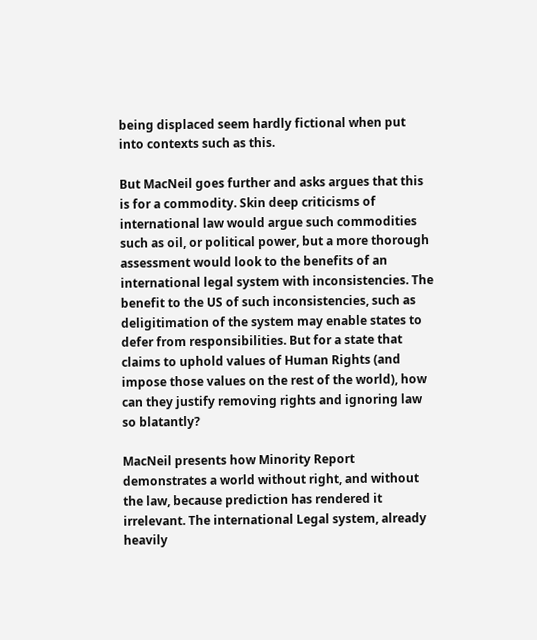being displaced seem hardly fictional when put into contexts such as this.

But MacNeil goes further and asks argues that this is for a commodity. Skin deep criticisms of international law would argue such commodities such as oil, or political power, but a more thorough assessment would look to the benefits of an international legal system with inconsistencies. The benefit to the US of such inconsistencies, such as deligitimation of the system may enable states to defer from responsibilities. But for a state that claims to uphold values of Human Rights (and impose those values on the rest of the world), how can they justify removing rights and ignoring law so blatantly?

MacNeil presents how Minority Report demonstrates a world without right, and without the law, because prediction has rendered it irrelevant. The international Legal system, already heavily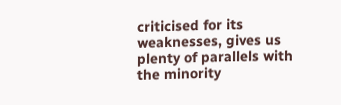criticised for its weaknesses, gives us plenty of parallels with the minority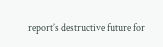report’s destructive future for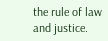the rule of law and justice.